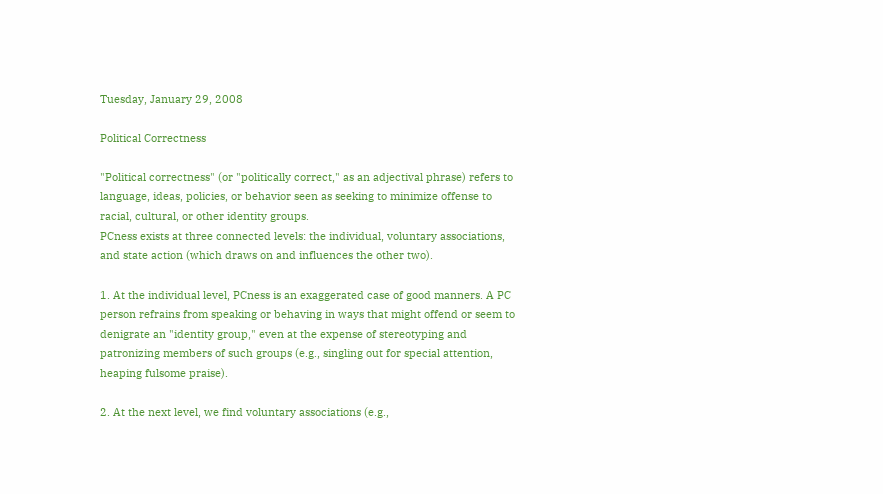Tuesday, January 29, 2008

Political Correctness

"Political correctness" (or "politically correct," as an adjectival phrase) refers to
language, ideas, policies, or behavior seen as seeking to minimize offense to racial, cultural, or other identity groups.
PCness exists at three connected levels: the individual, voluntary associations, and state action (which draws on and influences the other two).

1. At the individual level, PCness is an exaggerated case of good manners. A PC person refrains from speaking or behaving in ways that might offend or seem to denigrate an "identity group," even at the expense of stereotyping and patronizing members of such groups (e.g., singling out for special attention, heaping fulsome praise).

2. At the next level, we find voluntary associations (e.g.,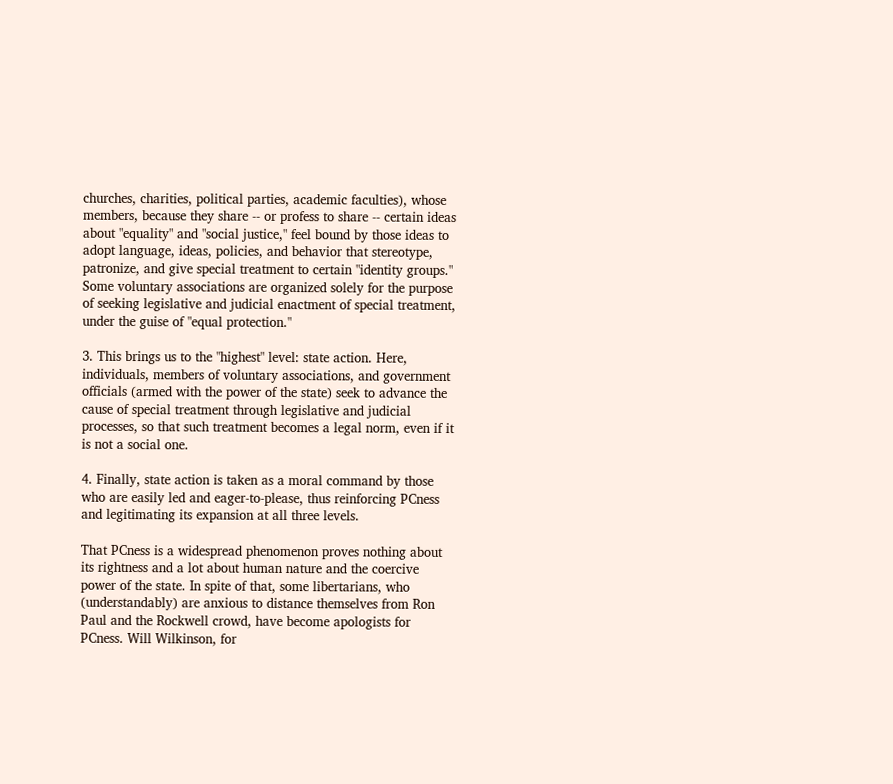churches, charities, political parties, academic faculties), whose members, because they share -- or profess to share -- certain ideas about "equality" and "social justice," feel bound by those ideas to adopt language, ideas, policies, and behavior that stereotype, patronize, and give special treatment to certain "identity groups." Some voluntary associations are organized solely for the purpose of seeking legislative and judicial enactment of special treatment, under the guise of "equal protection."

3. This brings us to the "highest" level: state action. Here, individuals, members of voluntary associations, and government officials (armed with the power of the state) seek to advance the cause of special treatment through legislative and judicial processes, so that such treatment becomes a legal norm, even if it is not a social one.

4. Finally, state action is taken as a moral command by those who are easily led and eager-to-please, thus reinforcing PCness and legitimating its expansion at all three levels.

That PCness is a widespread phenomenon proves nothing about its rightness and a lot about human nature and the coercive power of the state. In spite of that, some libertarians, who (understandably) are anxious to distance themselves from Ron Paul and the Rockwell crowd, have become apologists for PCness. Will Wilkinson, for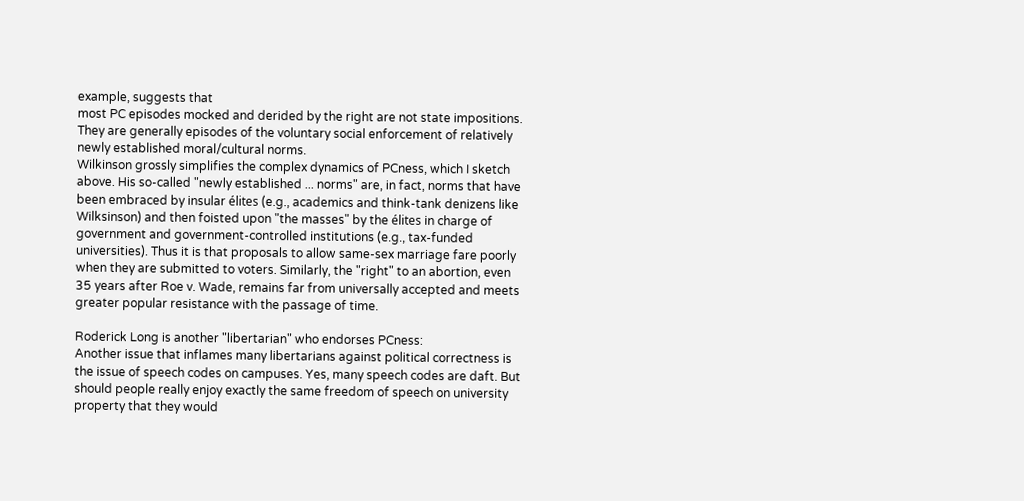example, suggests that
most PC episodes mocked and derided by the right are not state impositions. They are generally episodes of the voluntary social enforcement of relatively newly established moral/cultural norms.
Wilkinson grossly simplifies the complex dynamics of PCness, which I sketch above. His so-called "newly established ... norms" are, in fact, norms that have been embraced by insular élites (e.g., academics and think-tank denizens like Wilksinson) and then foisted upon "the masses" by the élites in charge of government and government-controlled institutions (e.g., tax-funded universities). Thus it is that proposals to allow same-sex marriage fare poorly when they are submitted to voters. Similarly, the "right" to an abortion, even 35 years after Roe v. Wade, remains far from universally accepted and meets greater popular resistance with the passage of time.

Roderick Long is another "libertarian" who endorses PCness:
Another issue that inflames many libertarians against political correctness is the issue of speech codes on campuses. Yes, many speech codes are daft. But should people really enjoy exactly the same freedom of speech on university property that they would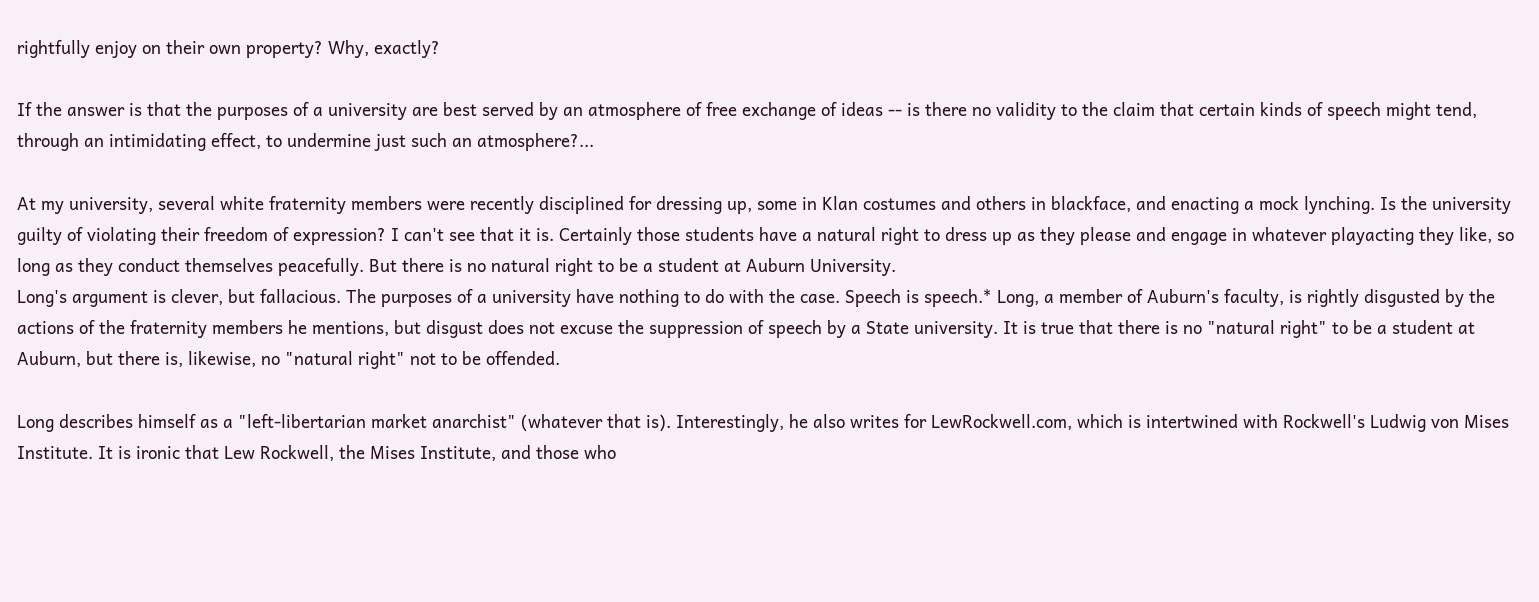rightfully enjoy on their own property? Why, exactly?

If the answer is that the purposes of a university are best served by an atmosphere of free exchange of ideas -- is there no validity to the claim that certain kinds of speech might tend, through an intimidating effect, to undermine just such an atmosphere?...

At my university, several white fraternity members were recently disciplined for dressing up, some in Klan costumes and others in blackface, and enacting a mock lynching. Is the university guilty of violating their freedom of expression? I can't see that it is. Certainly those students have a natural right to dress up as they please and engage in whatever playacting they like, so long as they conduct themselves peacefully. But there is no natural right to be a student at Auburn University.
Long's argument is clever, but fallacious. The purposes of a university have nothing to do with the case. Speech is speech.* Long, a member of Auburn's faculty, is rightly disgusted by the actions of the fraternity members he mentions, but disgust does not excuse the suppression of speech by a State university. It is true that there is no "natural right" to be a student at Auburn, but there is, likewise, no "natural right" not to be offended.

Long describes himself as a "left-libertarian market anarchist" (whatever that is). Interestingly, he also writes for LewRockwell.com, which is intertwined with Rockwell's Ludwig von Mises Institute. It is ironic that Lew Rockwell, the Mises Institute, and those who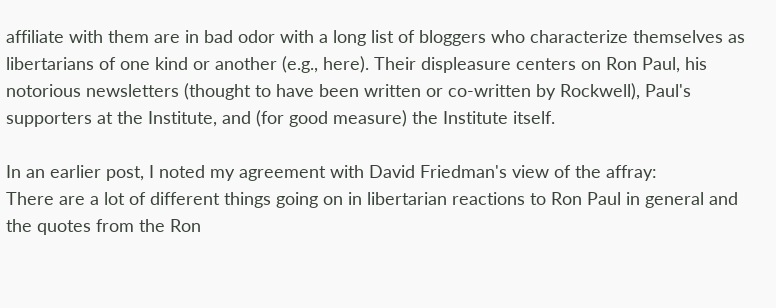affiliate with them are in bad odor with a long list of bloggers who characterize themselves as libertarians of one kind or another (e.g., here). Their displeasure centers on Ron Paul, his notorious newsletters (thought to have been written or co-written by Rockwell), Paul's supporters at the Institute, and (for good measure) the Institute itself.

In an earlier post, I noted my agreement with David Friedman's view of the affray:
There are a lot of different things going on in libertarian reactions to Ron Paul in general and the quotes from the Ron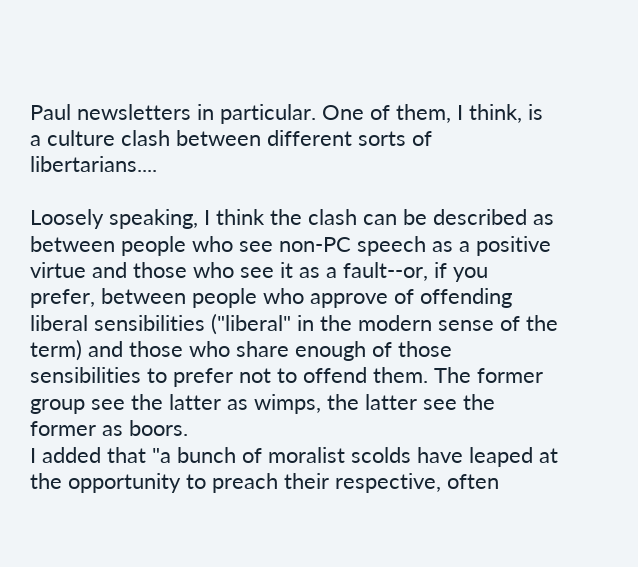Paul newsletters in particular. One of them, I think, is a culture clash between different sorts of libertarians....

Loosely speaking, I think the clash can be described as between people who see non-PC speech as a positive virtue and those who see it as a fault--or, if you prefer, between people who approve of offending liberal sensibilities ("liberal" in the modern sense of the term) and those who share enough of those sensibilities to prefer not to offend them. The former group see the latter as wimps, the latter see the former as boors.
I added that "a bunch of moralist scolds have leaped at the opportunity to preach their respective, often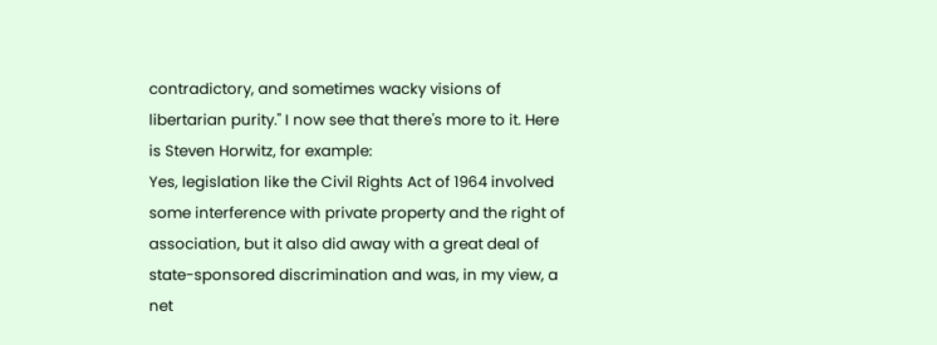contradictory, and sometimes wacky visions of libertarian purity." I now see that there's more to it. Here is Steven Horwitz, for example:
Yes, legislation like the Civil Rights Act of 1964 involved some interference with private property and the right of association, but it also did away with a great deal of state-sponsored discrimination and was, in my view, a net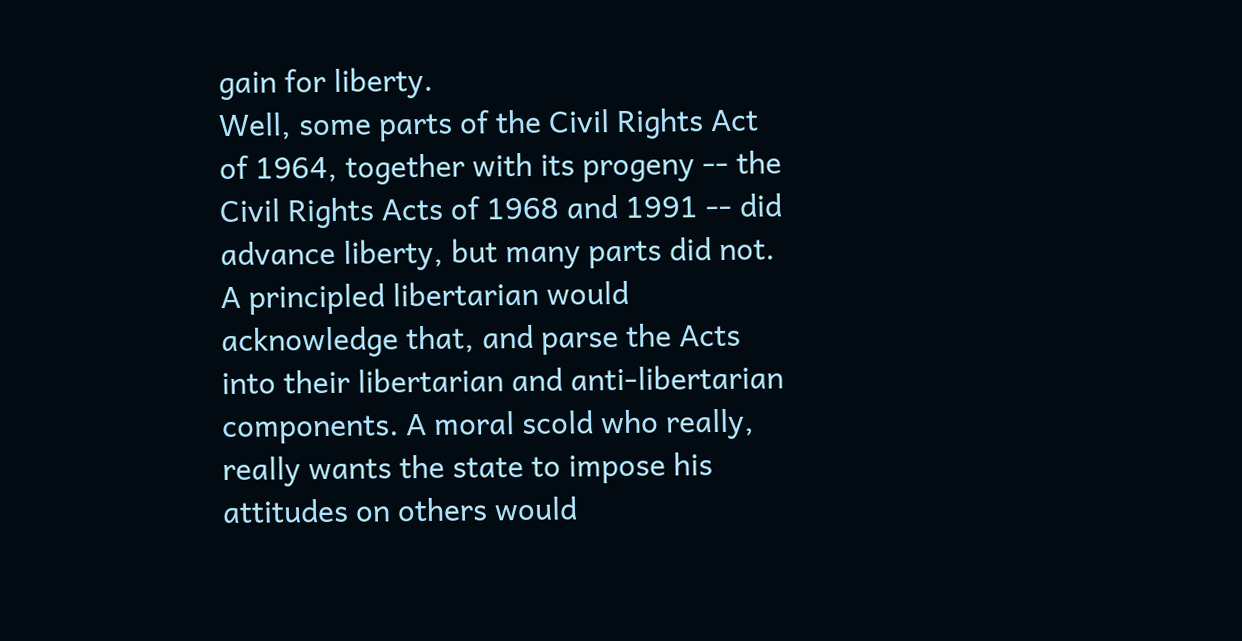gain for liberty.
Well, some parts of the Civil Rights Act of 1964, together with its progeny -- the Civil Rights Acts of 1968 and 1991 -- did advance liberty, but many parts did not. A principled libertarian would acknowledge that, and parse the Acts into their libertarian and anti-libertarian components. A moral scold who really, really wants the state to impose his attitudes on others would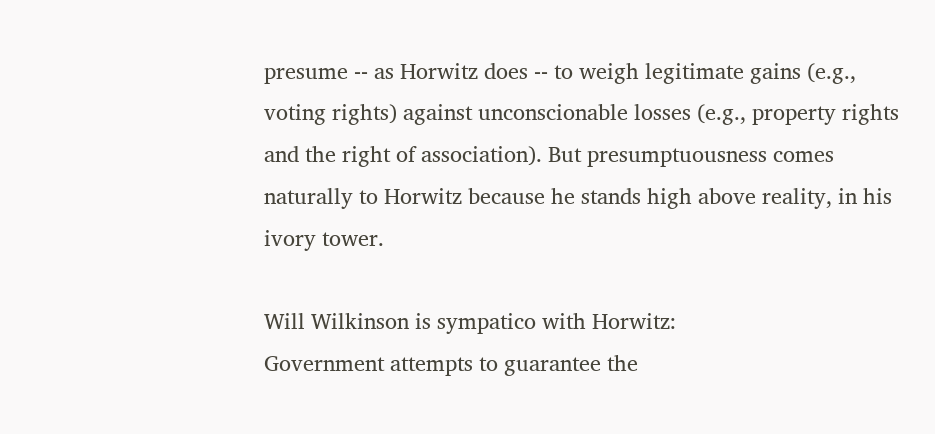presume -- as Horwitz does -- to weigh legitimate gains (e.g., voting rights) against unconscionable losses (e.g., property rights and the right of association). But presumptuousness comes naturally to Horwitz because he stands high above reality, in his ivory tower.

Will Wilkinson is sympatico with Horwitz:
Government attempts to guarantee the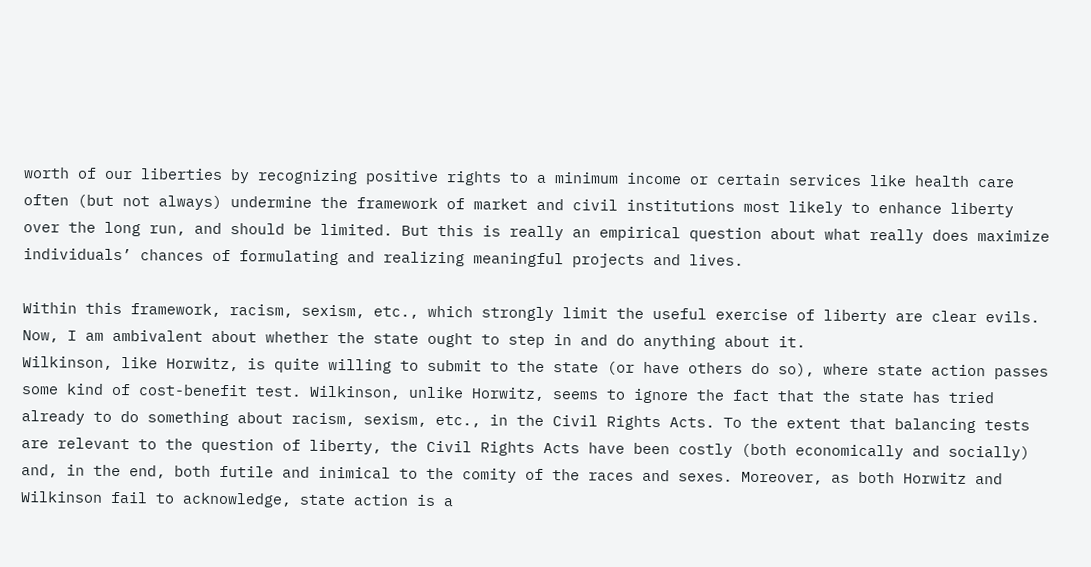worth of our liberties by recognizing positive rights to a minimum income or certain services like health care often (but not always) undermine the framework of market and civil institutions most likely to enhance liberty over the long run, and should be limited. But this is really an empirical question about what really does maximize individuals’ chances of formulating and realizing meaningful projects and lives.

Within this framework, racism, sexism, etc., which strongly limit the useful exercise of liberty are clear evils. Now, I am ambivalent about whether the state ought to step in and do anything about it.
Wilkinson, like Horwitz, is quite willing to submit to the state (or have others do so), where state action passes some kind of cost-benefit test. Wilkinson, unlike Horwitz, seems to ignore the fact that the state has tried already to do something about racism, sexism, etc., in the Civil Rights Acts. To the extent that balancing tests are relevant to the question of liberty, the Civil Rights Acts have been costly (both economically and socially) and, in the end, both futile and inimical to the comity of the races and sexes. Moreover, as both Horwitz and Wilkinson fail to acknowledge, state action is a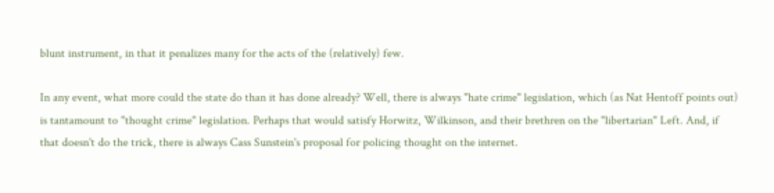blunt instrument, in that it penalizes many for the acts of the (relatively) few.

In any event, what more could the state do than it has done already? Well, there is always "hate crime" legislation, which (as Nat Hentoff points out) is tantamount to "thought crime" legislation. Perhaps that would satisfy Horwitz, Wilkinson, and their brethren on the "libertarian" Left. And, if that doesn't do the trick, there is always Cass Sunstein's proposal for policing thought on the internet.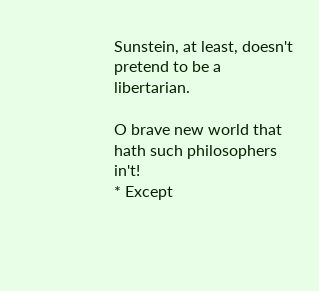Sunstein, at least, doesn't pretend to be a libertarian.

O brave new world that hath such philosophers in't!
* Except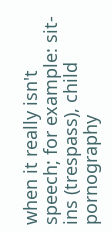when it really isn't speech; for example: sit-ins (trespass), child pornography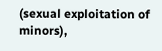(sexual exploitation of minors),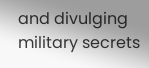and divulging military secrets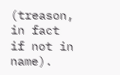(treason, in fact if not in name).